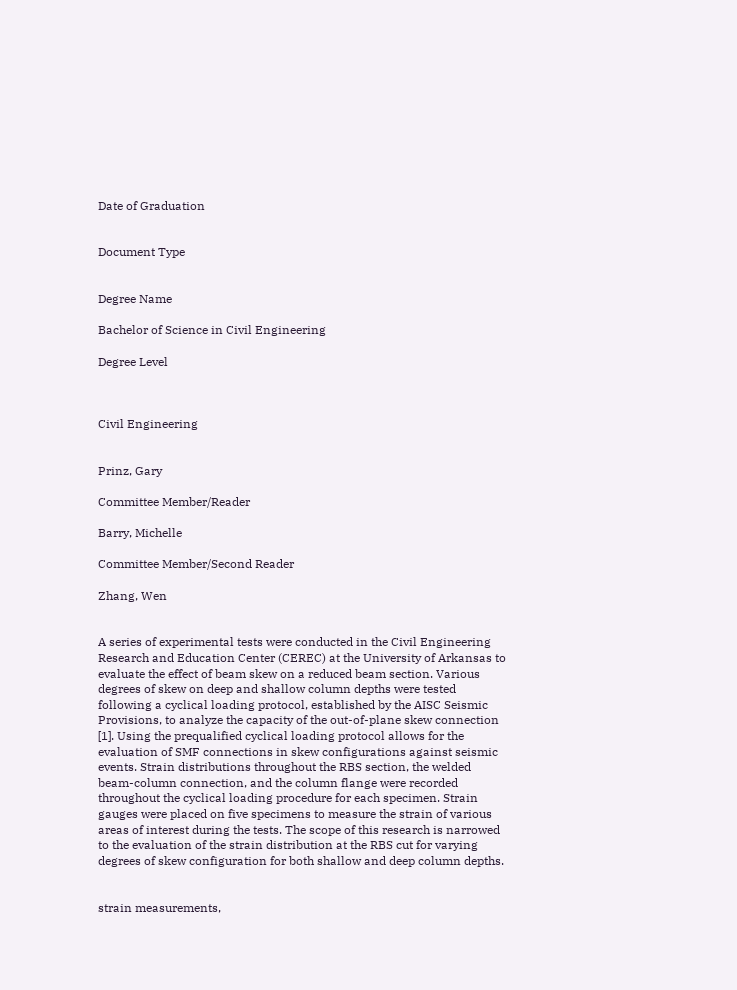Date of Graduation


Document Type


Degree Name

Bachelor of Science in Civil Engineering

Degree Level



Civil Engineering


Prinz, Gary

Committee Member/Reader

Barry, Michelle

Committee Member/Second Reader

Zhang, Wen


A series of experimental tests were conducted in the Civil Engineering Research and Education Center (CEREC) at the University of Arkansas to evaluate the effect of beam skew on a reduced beam section. Various degrees of skew on deep and shallow column depths were tested following a cyclical loading protocol, established by the AISC Seismic Provisions, to analyze the capacity of the out-of-plane skew connection [1]. Using the prequalified cyclical loading protocol allows for the evaluation of SMF connections in skew configurations against seismic events. Strain distributions throughout the RBS section, the welded beam-column connection, and the column flange were recorded throughout the cyclical loading procedure for each specimen. Strain gauges were placed on five specimens to measure the strain of various areas of interest during the tests. The scope of this research is narrowed to the evaluation of the strain distribution at the RBS cut for varying degrees of skew configuration for both shallow and deep column depths.


strain measurements,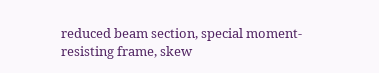reduced beam section, special moment-resisting frame, skew